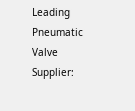Leading Pneumatic Valve Supplier: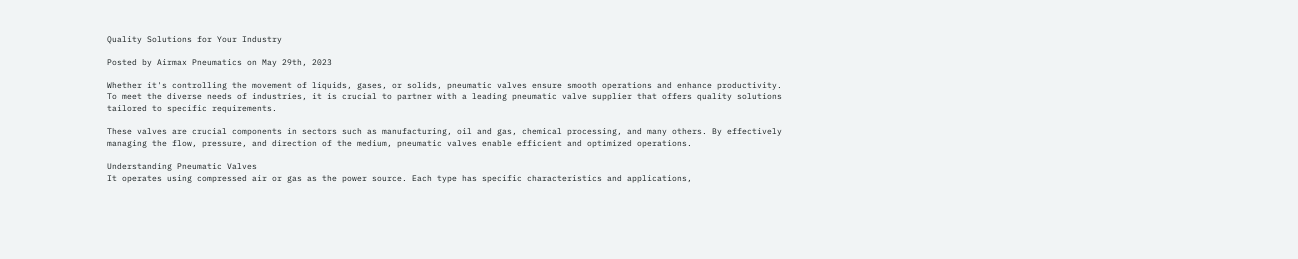Quality Solutions for Your Industry

Posted by Airmax Pneumatics on May 29th, 2023

Whether it's controlling the movement of liquids, gases, or solids, pneumatic valves ensure smooth operations and enhance productivity. To meet the diverse needs of industries, it is crucial to partner with a leading pneumatic valve supplier that offers quality solutions tailored to specific requirements.

These valves are crucial components in sectors such as manufacturing, oil and gas, chemical processing, and many others. By effectively managing the flow, pressure, and direction of the medium, pneumatic valves enable efficient and optimized operations.

Understanding Pneumatic Valves
It operates using compressed air or gas as the power source. Each type has specific characteristics and applications,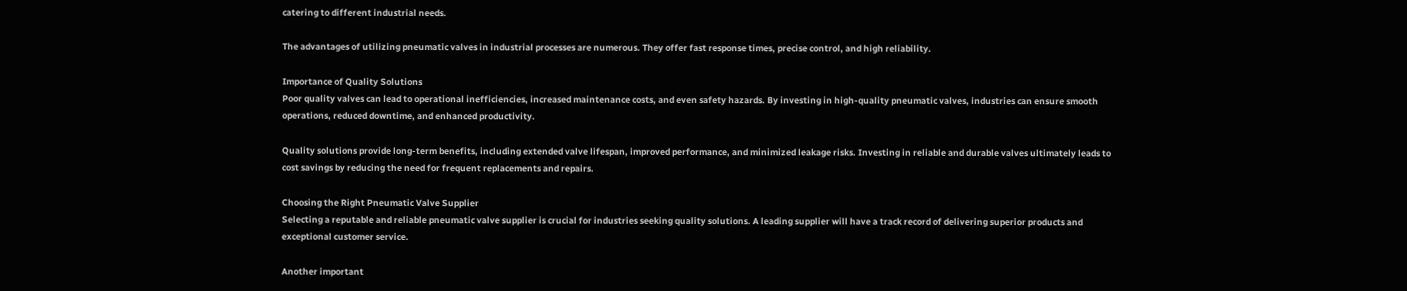catering to different industrial needs.

The advantages of utilizing pneumatic valves in industrial processes are numerous. They offer fast response times, precise control, and high reliability.

Importance of Quality Solutions
Poor quality valves can lead to operational inefficiencies, increased maintenance costs, and even safety hazards. By investing in high-quality pneumatic valves, industries can ensure smooth operations, reduced downtime, and enhanced productivity.

Quality solutions provide long-term benefits, including extended valve lifespan, improved performance, and minimized leakage risks. Investing in reliable and durable valves ultimately leads to cost savings by reducing the need for frequent replacements and repairs.

Choosing the Right Pneumatic Valve Supplier
Selecting a reputable and reliable pneumatic valve supplier is crucial for industries seeking quality solutions. A leading supplier will have a track record of delivering superior products and exceptional customer service.

Another important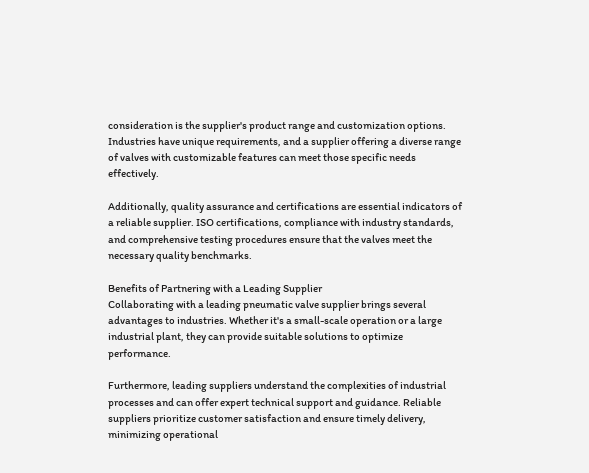consideration is the supplier's product range and customization options. Industries have unique requirements, and a supplier offering a diverse range of valves with customizable features can meet those specific needs effectively.

Additionally, quality assurance and certifications are essential indicators of a reliable supplier. ISO certifications, compliance with industry standards, and comprehensive testing procedures ensure that the valves meet the necessary quality benchmarks.

Benefits of Partnering with a Leading Supplier
Collaborating with a leading pneumatic valve supplier brings several advantages to industries. Whether it's a small-scale operation or a large industrial plant, they can provide suitable solutions to optimize performance.

Furthermore, leading suppliers understand the complexities of industrial processes and can offer expert technical support and guidance. Reliable suppliers prioritize customer satisfaction and ensure timely delivery, minimizing operational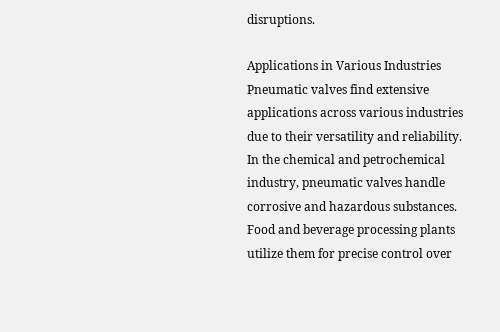disruptions.

Applications in Various Industries
Pneumatic valves find extensive applications across various industries due to their versatility and reliability. In the chemical and petrochemical industry, pneumatic valves handle corrosive and hazardous substances. Food and beverage processing plants utilize them for precise control over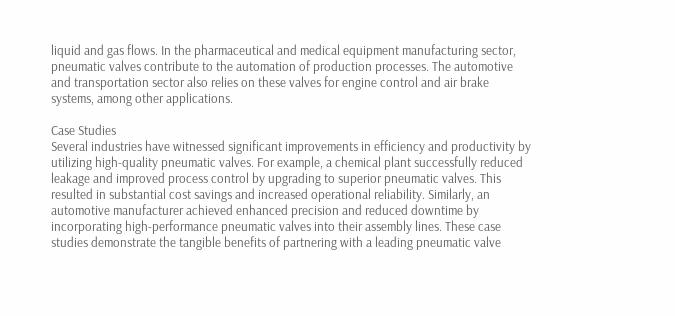liquid and gas flows. In the pharmaceutical and medical equipment manufacturing sector, pneumatic valves contribute to the automation of production processes. The automotive and transportation sector also relies on these valves for engine control and air brake systems, among other applications.

Case Studies
Several industries have witnessed significant improvements in efficiency and productivity by utilizing high-quality pneumatic valves. For example, a chemical plant successfully reduced leakage and improved process control by upgrading to superior pneumatic valves. This resulted in substantial cost savings and increased operational reliability. Similarly, an automotive manufacturer achieved enhanced precision and reduced downtime by incorporating high-performance pneumatic valves into their assembly lines. These case studies demonstrate the tangible benefits of partnering with a leading pneumatic valve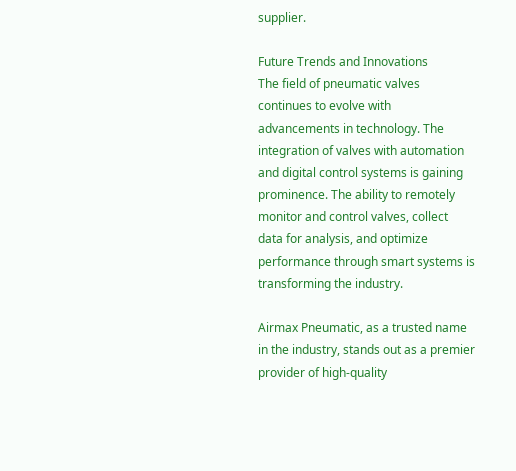supplier.

Future Trends and Innovations
The field of pneumatic valves continues to evolve with advancements in technology. The integration of valves with automation and digital control systems is gaining prominence. The ability to remotely monitor and control valves, collect data for analysis, and optimize performance through smart systems is transforming the industry.

Airmax Pneumatic, as a trusted name in the industry, stands out as a premier provider of high-quality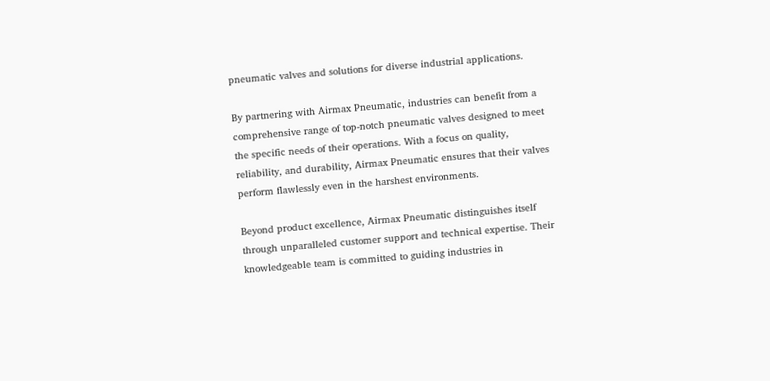pneumatic valves and solutions for diverse industrial applications.

By partnering with Airmax Pneumatic, industries can benefit from a comprehensive range of top-notch pneumatic valves designed to meet the specific needs of their operations. With a focus on quality, reliability, and durability, Airmax Pneumatic ensures that their valves perform flawlessly even in the harshest environments.

Beyond product excellence, Airmax Pneumatic distinguishes itself through unparalleled customer support and technical expertise. Their knowledgeable team is committed to guiding industries in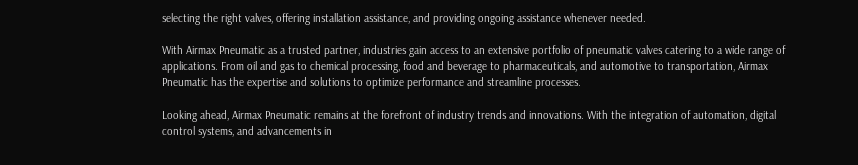selecting the right valves, offering installation assistance, and providing ongoing assistance whenever needed.

With Airmax Pneumatic as a trusted partner, industries gain access to an extensive portfolio of pneumatic valves catering to a wide range of applications. From oil and gas to chemical processing, food and beverage to pharmaceuticals, and automotive to transportation, Airmax Pneumatic has the expertise and solutions to optimize performance and streamline processes.

Looking ahead, Airmax Pneumatic remains at the forefront of industry trends and innovations. With the integration of automation, digital control systems, and advancements in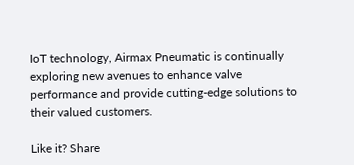IoT technology, Airmax Pneumatic is continually exploring new avenues to enhance valve performance and provide cutting-edge solutions to their valued customers.

Like it? Share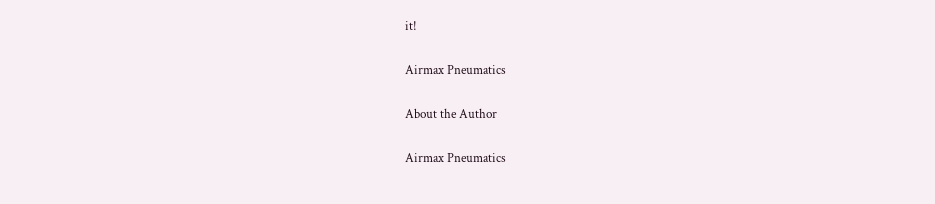it!

Airmax Pneumatics

About the Author

Airmax Pneumatics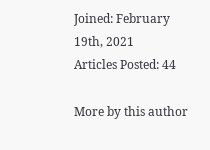Joined: February 19th, 2021
Articles Posted: 44

More by this author